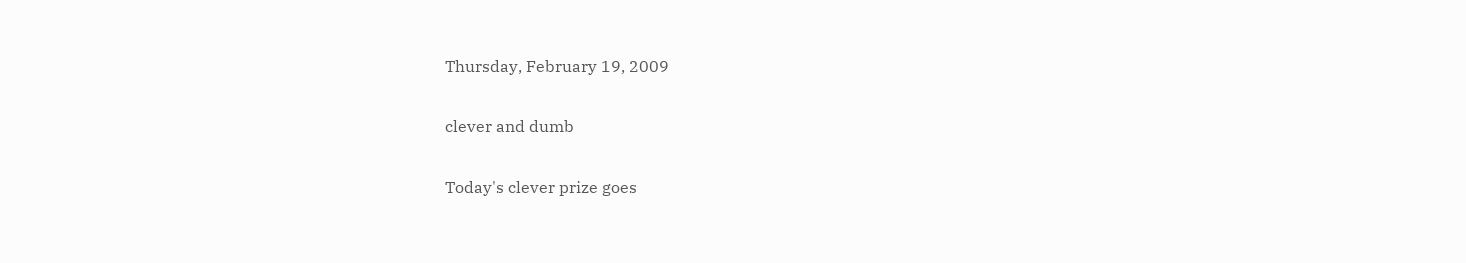Thursday, February 19, 2009

clever and dumb

Today's clever prize goes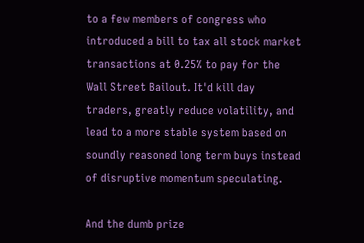to a few members of congress who introduced a bill to tax all stock market transactions at 0.25% to pay for the Wall Street Bailout. It'd kill day traders, greatly reduce volatility, and lead to a more stable system based on soundly reasoned long term buys instead of disruptive momentum speculating.

And the dumb prize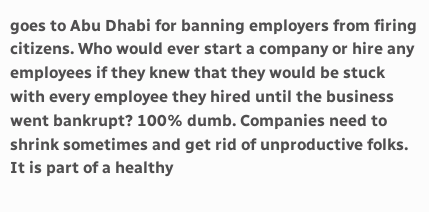goes to Abu Dhabi for banning employers from firing citizens. Who would ever start a company or hire any employees if they knew that they would be stuck with every employee they hired until the business went bankrupt? 100% dumb. Companies need to shrink sometimes and get rid of unproductive folks. It is part of a healthy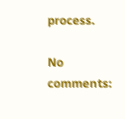process.

No comments: